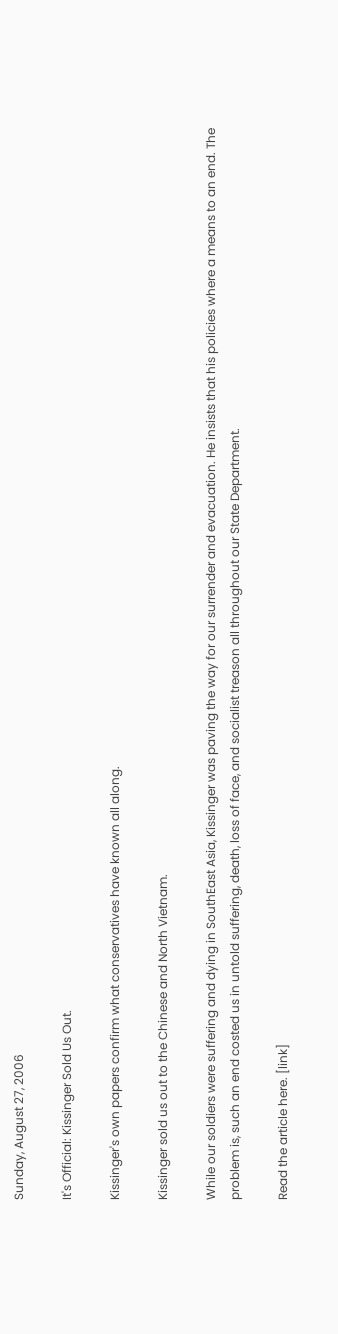Sunday, August 27, 2006

It's Official: Kissinger Sold Us Out.

Kissinger's own papers confirm what conservatives have known all along.

Kissinger sold us out to the Chinese and North Vietnam.

While our soldiers were suffering and dying in SouthEast Asia, Kissinger was paving the way for our surrender and evacuation. He insists that his policies where a means to an end. The problem is, such an end costed us in untold suffering, death, loss of face, and socialist treason all throughout our State Department.

Read the article here. [link]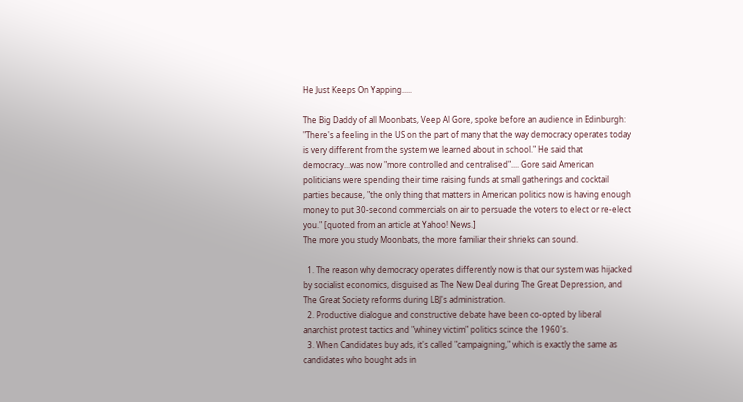He Just Keeps On Yapping.....

The Big Daddy of all Moonbats, Veep Al Gore, spoke before an audience in Edinburgh:
"There's a feeling in the US on the part of many that the way democracy operates today is very different from the system we learned about in school." He said that democracy...was now "more controlled and centralised".... Gore said American politicians were spending their time raising funds at small gatherings and cocktail parties because, "the only thing that matters in American politics now is having enough money to put 30-second commercials on air to persuade the voters to elect or re-elect you." [quoted from an article at Yahoo! News.]
The more you study Moonbats, the more familiar their shrieks can sound.

  1. The reason why democracy operates differently now is that our system was hijacked by socialist economics, disguised as The New Deal during The Great Depression, and The Great Society reforms during LBJ's administration.
  2. Productive dialogue and constructive debate have been co-opted by liberal anarchist protest tactics and "whiney victim" politics scince the 1960's.
  3. When Candidates buy ads, it's called "campaigning," which is exactly the same as candidates who bought ads in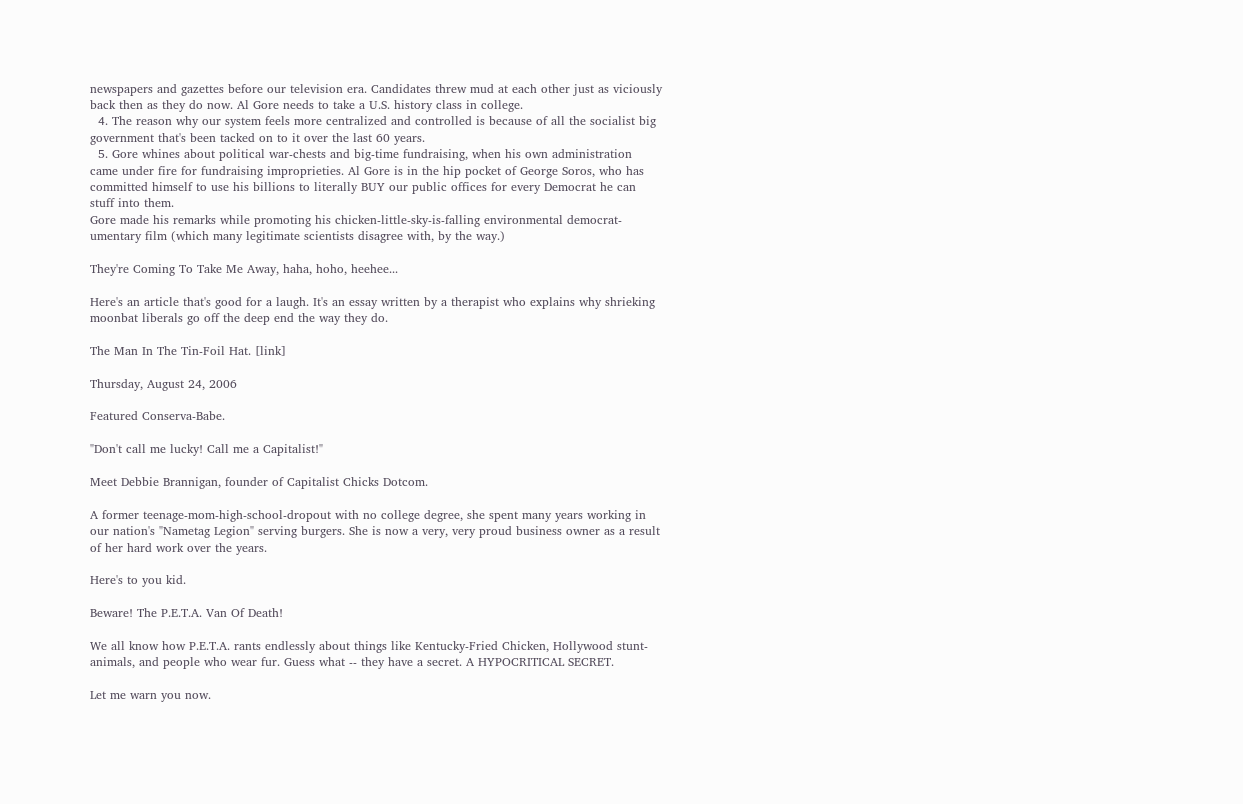newspapers and gazettes before our television era. Candidates threw mud at each other just as viciously back then as they do now. Al Gore needs to take a U.S. history class in college.
  4. The reason why our system feels more centralized and controlled is because of all the socialist big government that's been tacked on to it over the last 60 years.
  5. Gore whines about political war-chests and big-time fundraising, when his own administration came under fire for fundraising improprieties. Al Gore is in the hip pocket of George Soros, who has committed himself to use his billions to literally BUY our public offices for every Democrat he can stuff into them.
Gore made his remarks while promoting his chicken-little-sky-is-falling environmental democrat-umentary film (which many legitimate scientists disagree with, by the way.)

They're Coming To Take Me Away, haha, hoho, heehee...

Here's an article that's good for a laugh. It's an essay written by a therapist who explains why shrieking moonbat liberals go off the deep end the way they do.

The Man In The Tin-Foil Hat. [link]

Thursday, August 24, 2006

Featured Conserva-Babe.

"Don't call me lucky! Call me a Capitalist!"

Meet Debbie Brannigan, founder of Capitalist Chicks Dotcom.

A former teenage-mom-high-school-dropout with no college degree, she spent many years working in our nation's "Nametag Legion" serving burgers. She is now a very, very proud business owner as a result of her hard work over the years.

Here's to you kid.

Beware! The P.E.T.A. Van Of Death!

We all know how P.E.T.A. rants endlessly about things like Kentucky-Fried Chicken, Hollywood stunt-animals, and people who wear fur. Guess what -- they have a secret. A HYPOCRITICAL SECRET.

Let me warn you now.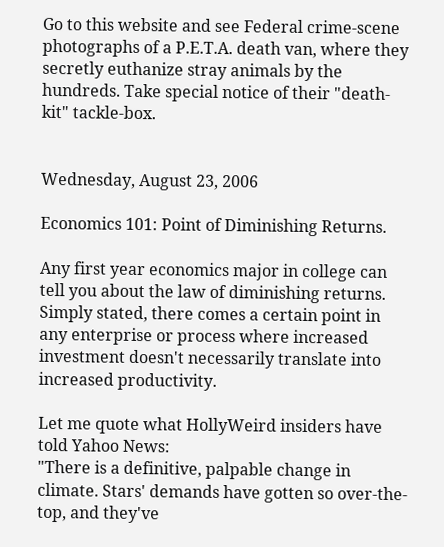Go to this website and see Federal crime-scene photographs of a P.E.T.A. death van, where they secretly euthanize stray animals by the hundreds. Take special notice of their "death-kit" tackle-box.


Wednesday, August 23, 2006

Economics 101: Point of Diminishing Returns.

Any first year economics major in college can tell you about the law of diminishing returns. Simply stated, there comes a certain point in any enterprise or process where increased investment doesn't necessarily translate into increased productivity.

Let me quote what HollyWeird insiders have told Yahoo News:
"There is a definitive, palpable change in climate. Stars' demands have gotten so over-the-top, and they've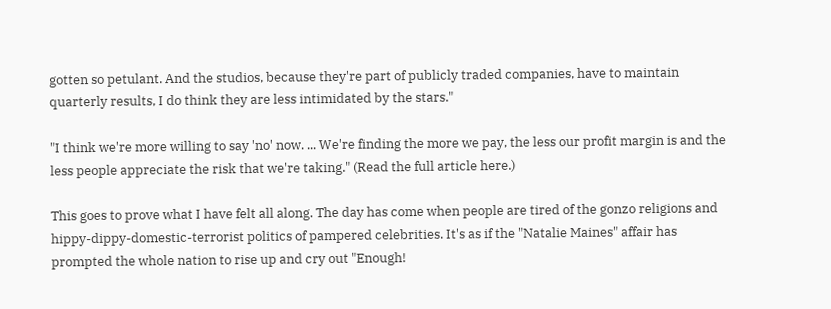gotten so petulant. And the studios, because they're part of publicly traded companies, have to maintain quarterly results, I do think they are less intimidated by the stars."

"I think we're more willing to say 'no' now. ... We're finding the more we pay, the less our profit margin is and the less people appreciate the risk that we're taking." (Read the full article here.)

This goes to prove what I have felt all along. The day has come when people are tired of the gonzo religions and hippy-dippy-domestic-terrorist politics of pampered celebrities. It's as if the "Natalie Maines" affair has prompted the whole nation to rise up and cry out "Enough!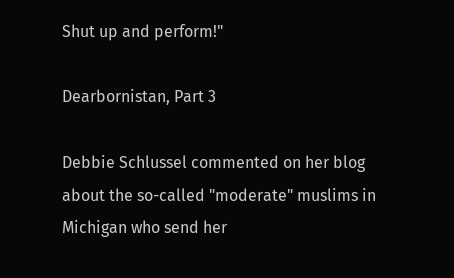Shut up and perform!"

Dearbornistan, Part 3

Debbie Schlussel commented on her blog about the so-called "moderate" muslims in Michigan who send her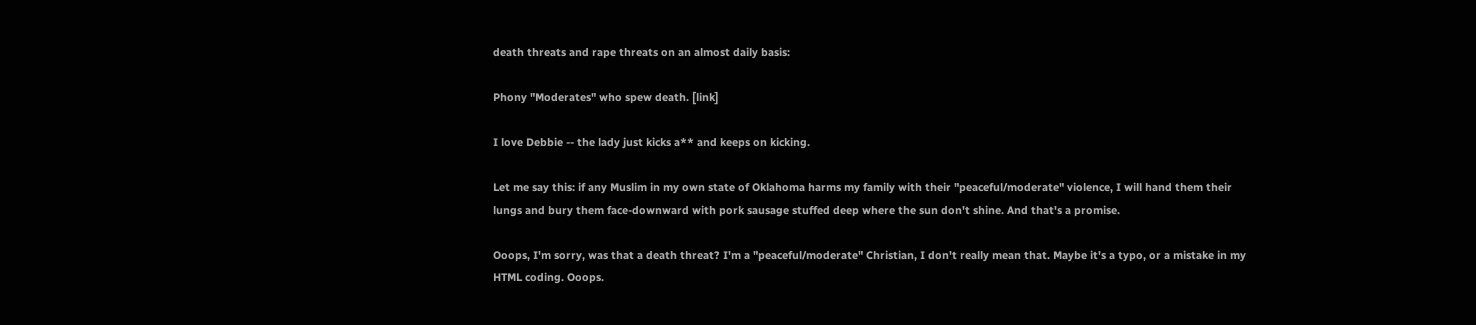death threats and rape threats on an almost daily basis:

Phony "Moderates" who spew death. [link]

I love Debbie -- the lady just kicks a** and keeps on kicking.

Let me say this: if any Muslim in my own state of Oklahoma harms my family with their "peaceful/moderate" violence, I will hand them their lungs and bury them face-downward with pork sausage stuffed deep where the sun don't shine. And that's a promise.

Ooops, I'm sorry, was that a death threat? I'm a "peaceful/moderate" Christian, I don't really mean that. Maybe it's a typo, or a mistake in my HTML coding. Ooops.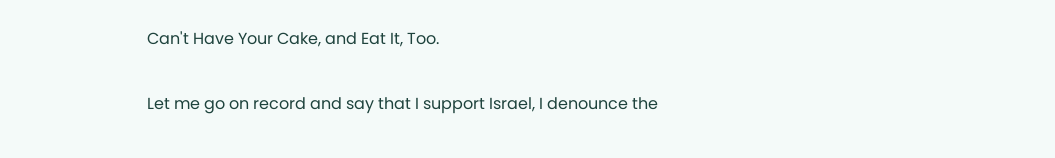Can't Have Your Cake, and Eat It, Too.

Let me go on record and say that I support Israel, I denounce the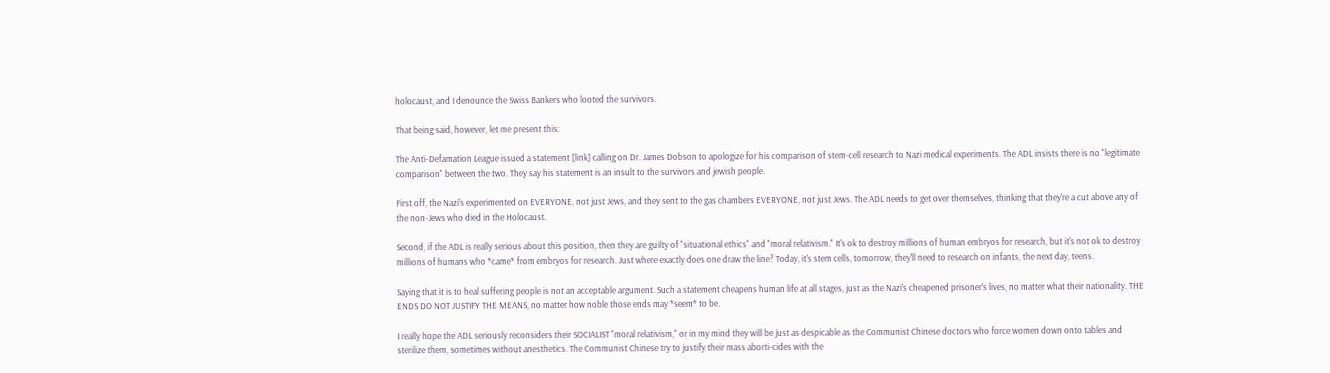holocaust, and I denounce the Swiss Bankers who looted the survivors.

That being said, however, let me present this:

The Anti-Defamation League issued a statement [link] calling on Dr. James Dobson to apologize for his comparison of stem-cell research to Nazi medical experiments. The ADL insists there is no "legitimate comparison" between the two. They say his statement is an insult to the survivors and jewish people.

First off, the Nazi's experimented on EVERYONE, not just Jews, and they sent to the gas chambers EVERYONE, not just Jews. The ADL needs to get over themselves, thinking that they're a cut above any of the non-Jews who died in the Holocaust.

Second, if the ADL is really serious about this position, then they are guilty of "situational ethics" and "moral relativism." It's ok to destroy millions of human embryos for research, but it's not ok to destroy millions of humans who *came* from embryos for research. Just where exactly does one draw the line? Today, it's stem cells, tomorrow, they'll need to research on infants, the next day, teens.

Saying that it is to heal suffering people is not an acceptable argument. Such a statement cheapens human life at all stages, just as the Nazi's cheapened prisoner's lives, no matter what their nationality. THE ENDS DO NOT JUSTIFY THE MEANS, no matter how noble those ends may *seem* to be.

I really hope the ADL seriously reconsiders their SOCIALIST "moral relativism," or in my mind they will be just as despicable as the Communist Chinese doctors who force women down onto tables and sterilize them, sometimes without anesthetics. The Communist Chinese try to justify their mass aborti-cides with the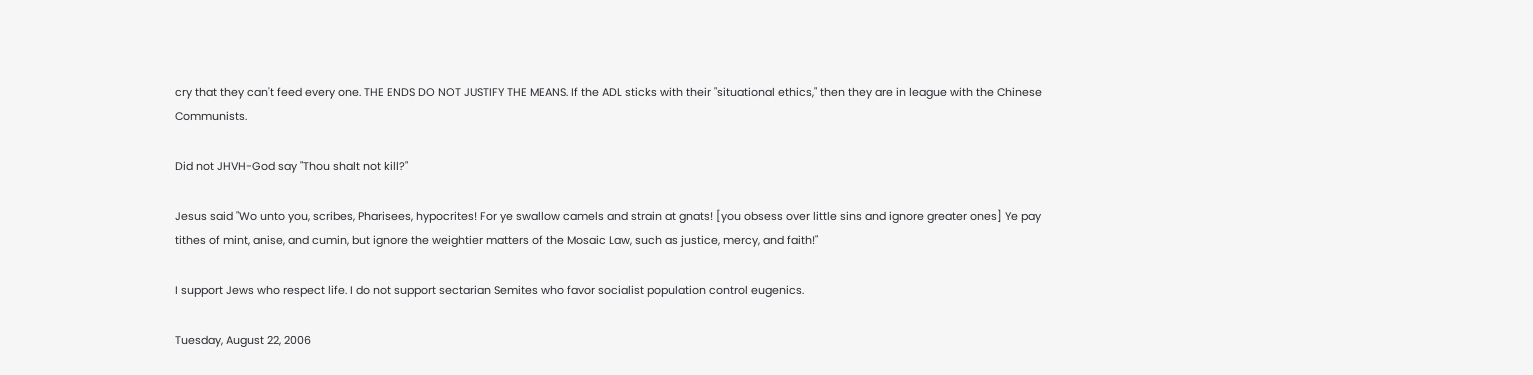cry that they can't feed every one. THE ENDS DO NOT JUSTIFY THE MEANS. If the ADL sticks with their "situational ethics," then they are in league with the Chinese Communists.

Did not JHVH-God say "Thou shalt not kill?"

Jesus said "Wo unto you, scribes, Pharisees, hypocrites! For ye swallow camels and strain at gnats! [you obsess over little sins and ignore greater ones] Ye pay tithes of mint, anise, and cumin, but ignore the weightier matters of the Mosaic Law, such as justice, mercy, and faith!"

I support Jews who respect life. I do not support sectarian Semites who favor socialist population control eugenics.

Tuesday, August 22, 2006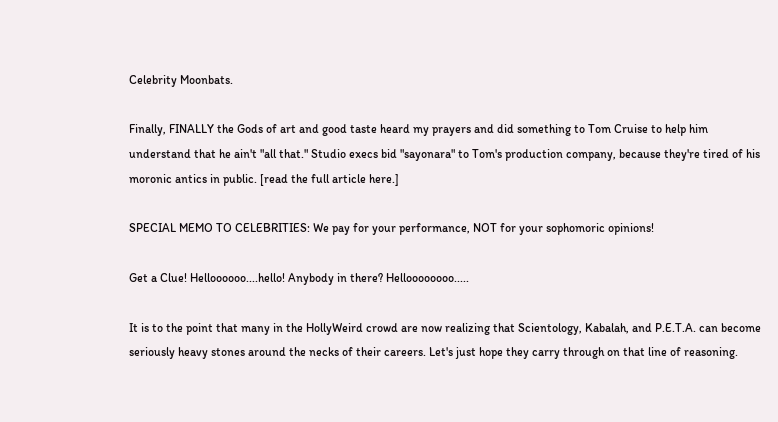Celebrity Moonbats.

Finally, FINALLY the Gods of art and good taste heard my prayers and did something to Tom Cruise to help him understand that he ain't "all that." Studio execs bid "sayonara" to Tom's production company, because they're tired of his moronic antics in public. [read the full article here.]

SPECIAL MEMO TO CELEBRITIES: We pay for your performance, NOT for your sophomoric opinions!

Get a Clue! Helloooooo....hello! Anybody in there? Helloooooooo.....

It is to the point that many in the HollyWeird crowd are now realizing that Scientology, Kabalah, and P.E.T.A. can become seriously heavy stones around the necks of their careers. Let's just hope they carry through on that line of reasoning.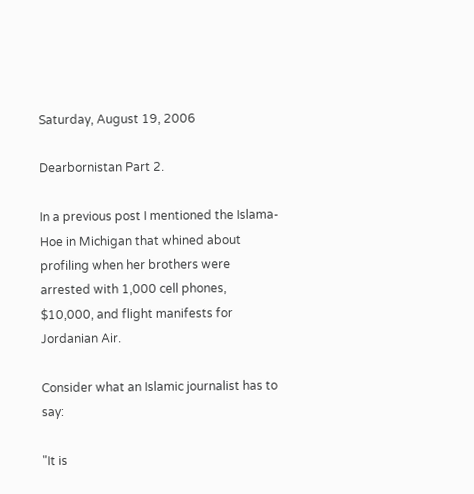Saturday, August 19, 2006

Dearbornistan Part 2.

In a previous post I mentioned the Islama-Hoe in Michigan that whined about profiling when her brothers were arrested with 1,000 cell phones, $10,000, and flight manifests for Jordanian Air.

Consider what an Islamic journalist has to say:

"It is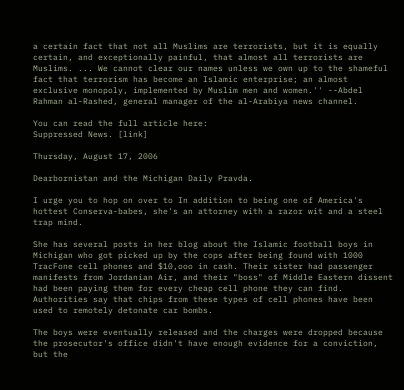a certain fact that not all Muslims are terrorists, but it is equally certain, and exceptionally painful, that almost all terrorists are Muslims. ... We cannot clear our names unless we own up to the shameful fact that terrorism has become an Islamic enterprise; an almost exclusive monopoly, implemented by Muslim men and women.'' --Abdel Rahman al-Rashed, general manager of the al-Arabiya news channel.

You can read the full article here:
Suppressed News. [link]

Thursday, August 17, 2006

Dearbornistan and the Michigan Daily Pravda.

I urge you to hop on over to In addition to being one of America's hottest Conserva-babes, she's an attorney with a razor wit and a steel trap mind.

She has several posts in her blog about the Islamic football boys in Michigan who got picked up by the cops after being found with 1000 TracFone cell phones and $10,ooo in cash. Their sister had passenger manifests from Jordanian Air, and their "boss" of Middle Eastern dissent had been paying them for every cheap cell phone they can find. Authorities say that chips from these types of cell phones have been used to remotely detonate car bombs.

The boys were eventually released and the charges were dropped because the prosecutor's office didn't have enough evidence for a conviction, but the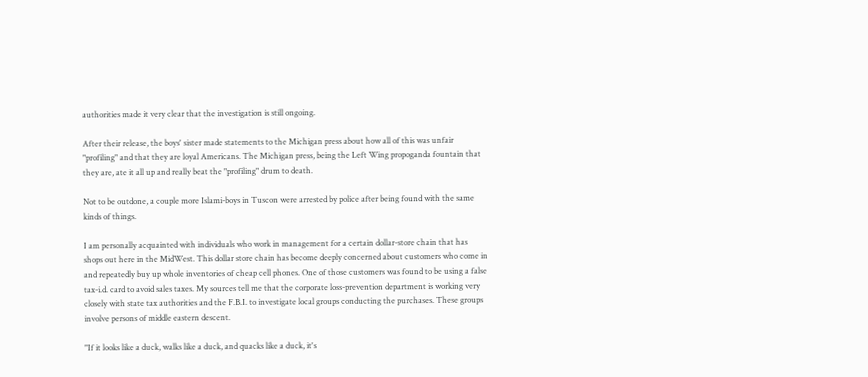authorities made it very clear that the investigation is still ongoing.

After their release, the boys' sister made statements to the Michigan press about how all of this was unfair "profiling" and that they are loyal Americans. The Michigan press, being the Left Wing propoganda fountain that they are, ate it all up and really beat the "profiling" drum to death.

Not to be outdone, a couple more Islami-boys in Tuscon were arrested by police after being found with the same kinds of things.

I am personally acquainted with individuals who work in management for a certain dollar-store chain that has shops out here in the MidWest. This dollar store chain has become deeply concerned about customers who come in and repeatedly buy up whole inventories of cheap cell phones. One of those customers was found to be using a false tax-i.d. card to avoid sales taxes. My sources tell me that the corporate loss-prevention department is working very closely with state tax authorities and the F.B.I. to investigate local groups conducting the purchases. These groups involve persons of middle eastern descent.

"If it looks like a duck, walks like a duck, and quacks like a duck, it's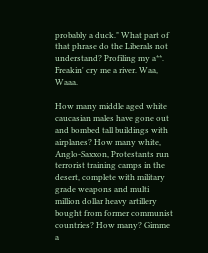probably a duck." What part of that phrase do the Liberals not understand? Profiling my a**. Freakin' cry me a river. Waa, Waaa.

How many middle aged white caucasian males have gone out and bombed tall buildings with airplanes? How many white, Anglo-Saxxon, Protestants run terrorist training camps in the desert, complete with military grade weapons and multi million dollar heavy artillery bought from former communist countries? How many? Gimme a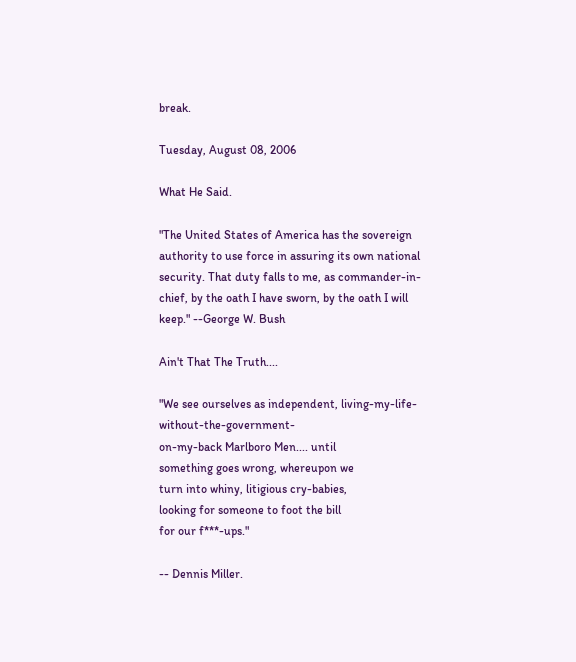break.

Tuesday, August 08, 2006

What He Said.

"The United States of America has the sovereign authority to use force in assuring its own national security. That duty falls to me, as commander-in-chief, by the oath I have sworn, by the oath I will keep." --George W. Bush

Ain't That The Truth....

"We see ourselves as independent, living-my-life-without-the-government-
on-my-back Marlboro Men.... until
something goes wrong, whereupon we
turn into whiny, litigious cry-babies,
looking for someone to foot the bill
for our f***-ups."

-- Dennis Miller.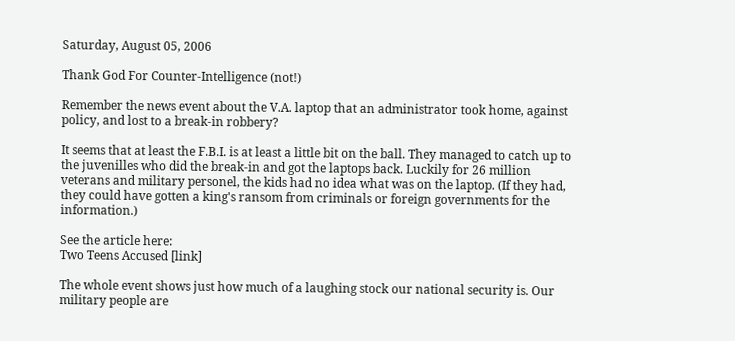Saturday, August 05, 2006

Thank God For Counter-Intelligence (not!)

Remember the news event about the V.A. laptop that an administrator took home, against policy, and lost to a break-in robbery?

It seems that at least the F.B.I. is at least a little bit on the ball. They managed to catch up to the juvenilles who did the break-in and got the laptops back. Luckily for 26 million veterans and military personel, the kids had no idea what was on the laptop. (If they had, they could have gotten a king's ransom from criminals or foreign governments for the information.)

See the article here:
Two Teens Accused [link]

The whole event shows just how much of a laughing stock our national security is. Our military people are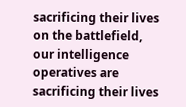sacrificing their lives on the battlefield, our intelligence operatives are sacrificing their lives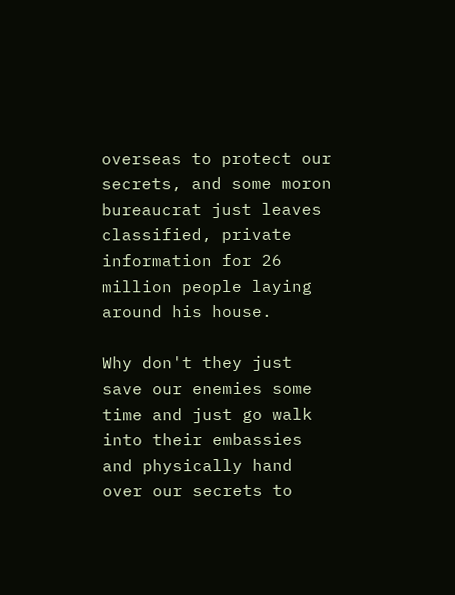overseas to protect our secrets, and some moron bureaucrat just leaves classified, private information for 26 million people laying around his house.

Why don't they just save our enemies some time and just go walk into their embassies and physically hand over our secrets to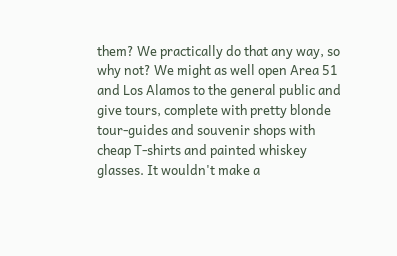them? We practically do that any way, so why not? We might as well open Area 51 and Los Alamos to the general public and give tours, complete with pretty blonde tour-guides and souvenir shops with cheap T-shirts and painted whiskey glasses. It wouldn't make a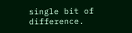single bit of difference.